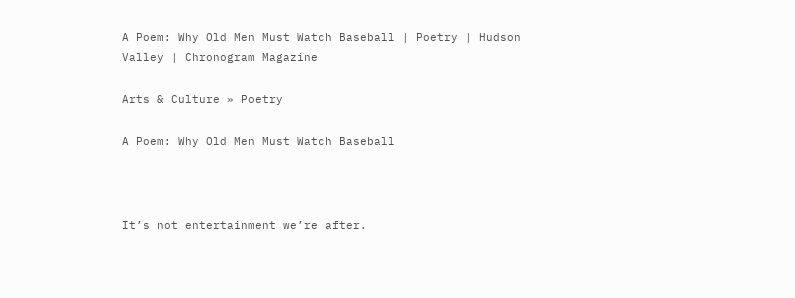A Poem: Why Old Men Must Watch Baseball | Poetry | Hudson Valley | Chronogram Magazine

Arts & Culture » Poetry

A Poem: Why Old Men Must Watch Baseball



It’s not entertainment we’re after.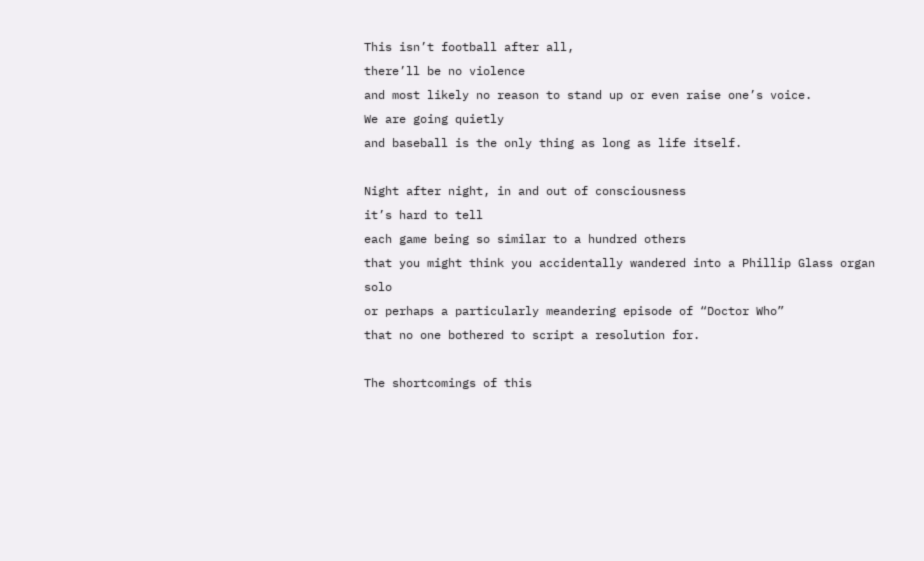This isn’t football after all,
there’ll be no violence
and most likely no reason to stand up or even raise one’s voice.
We are going quietly
and baseball is the only thing as long as life itself.

Night after night, in and out of consciousness
it’s hard to tell
each game being so similar to a hundred others
that you might think you accidentally wandered into a Phillip Glass organ solo
or perhaps a particularly meandering episode of “Doctor Who”
that no one bothered to script a resolution for.

The shortcomings of this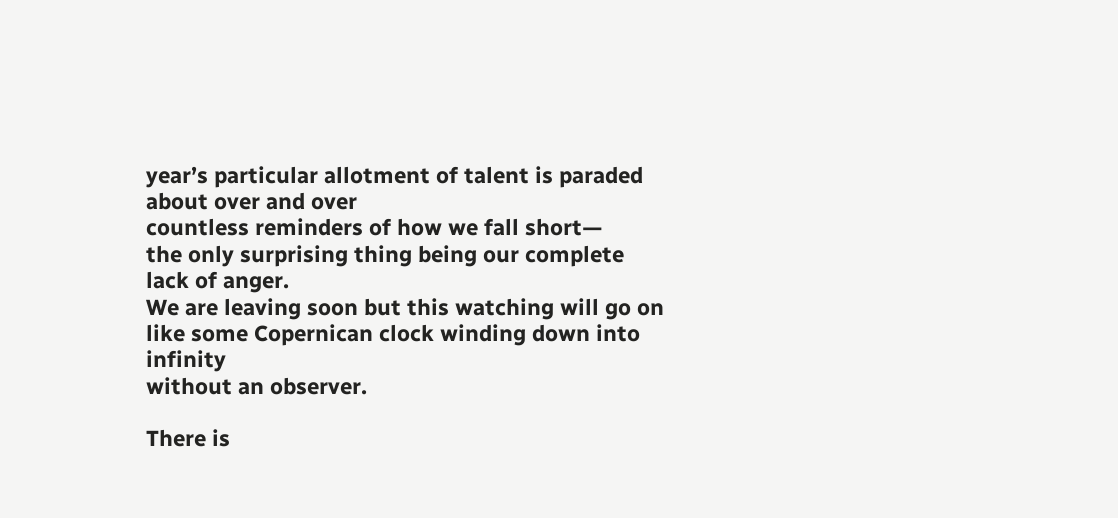year’s particular allotment of talent is paraded about over and over
countless reminders of how we fall short—
the only surprising thing being our complete lack of anger.
We are leaving soon but this watching will go on
like some Copernican clock winding down into infinity
without an observer.

There is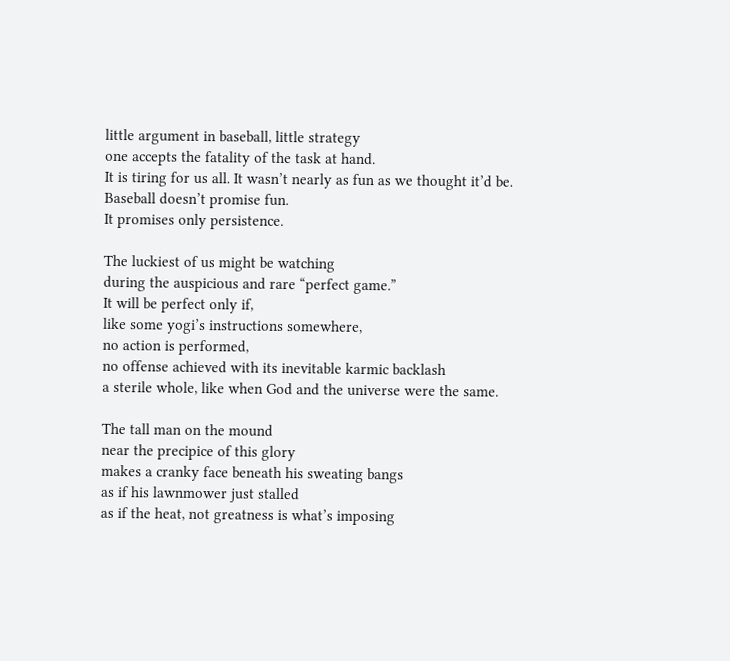little argument in baseball, little strategy
one accepts the fatality of the task at hand.
It is tiring for us all. It wasn’t nearly as fun as we thought it’d be.
Baseball doesn’t promise fun.
It promises only persistence.

The luckiest of us might be watching
during the auspicious and rare “perfect game.”
It will be perfect only if,
like some yogi’s instructions somewhere,
no action is performed,
no offense achieved with its inevitable karmic backlash
a sterile whole, like when God and the universe were the same.

The tall man on the mound
near the precipice of this glory
makes a cranky face beneath his sweating bangs
as if his lawnmower just stalled
as if the heat, not greatness is what’s imposing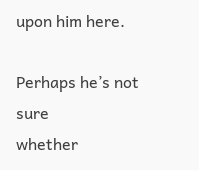upon him here.

Perhaps he’s not sure
whether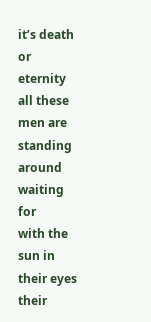it’s death or eternity
all these men are standing around waiting for
with the sun in their eyes
their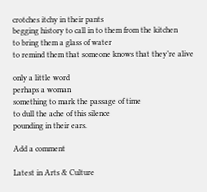crotches itchy in their pants
begging history to call in to them from the kitchen
to bring them a glass of water
to remind them that someone knows that they’re alive

only a little word
perhaps a woman
something to mark the passage of time
to dull the ache of this silence
pounding in their ears.

Add a comment

Latest in Arts & Culture